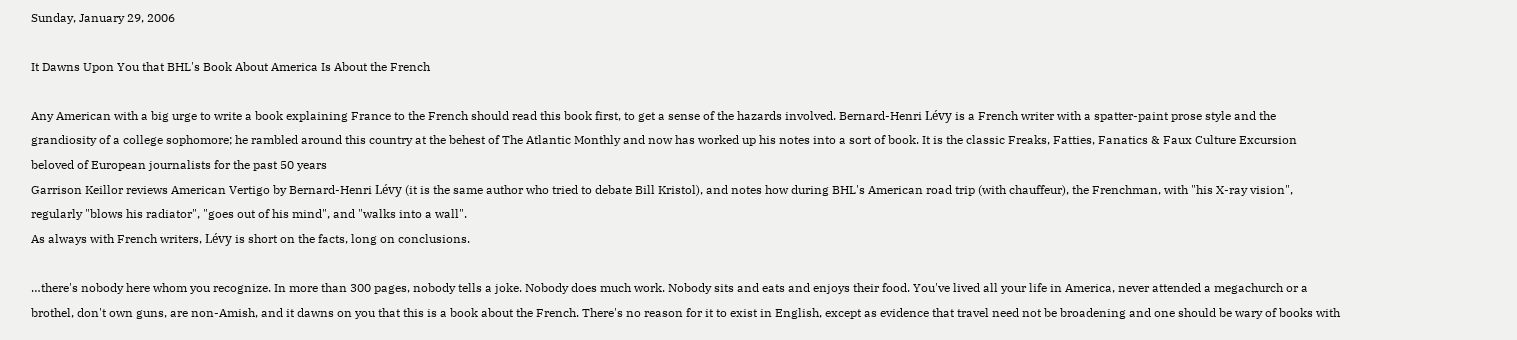Sunday, January 29, 2006

It Dawns Upon You that BHL's Book About America Is About the French

Any American with a big urge to write a book explaining France to the French should read this book first, to get a sense of the hazards involved. Bernard-Henri Lévy is a French writer with a spatter-paint prose style and the grandiosity of a college sophomore; he rambled around this country at the behest of The Atlantic Monthly and now has worked up his notes into a sort of book. It is the classic Freaks, Fatties, Fanatics & Faux Culture Excursion beloved of European journalists for the past 50 years
Garrison Keillor reviews American Vertigo by Bernard-Henri Lévy (it is the same author who tried to debate Bill Kristol), and notes how during BHL's American road trip (with chauffeur), the Frenchman, with "his X-ray vision", regularly "blows his radiator", "goes out of his mind", and "walks into a wall".
As always with French writers, Lévy is short on the facts, long on conclusions.

…there's nobody here whom you recognize. In more than 300 pages, nobody tells a joke. Nobody does much work. Nobody sits and eats and enjoys their food. You've lived all your life in America, never attended a megachurch or a brothel, don't own guns, are non-Amish, and it dawns on you that this is a book about the French. There's no reason for it to exist in English, except as evidence that travel need not be broadening and one should be wary of books with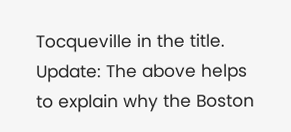Tocqueville in the title.
Update: The above helps to explain why the Boston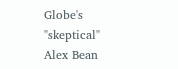Globe's "skeptical" Alex Bean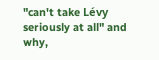"can't take Lévy seriously at all" and why,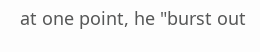at one point, he "burst out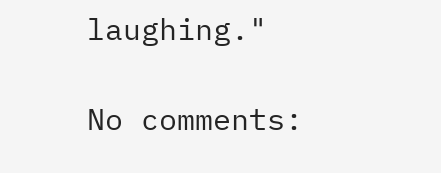laughing."

No comments: